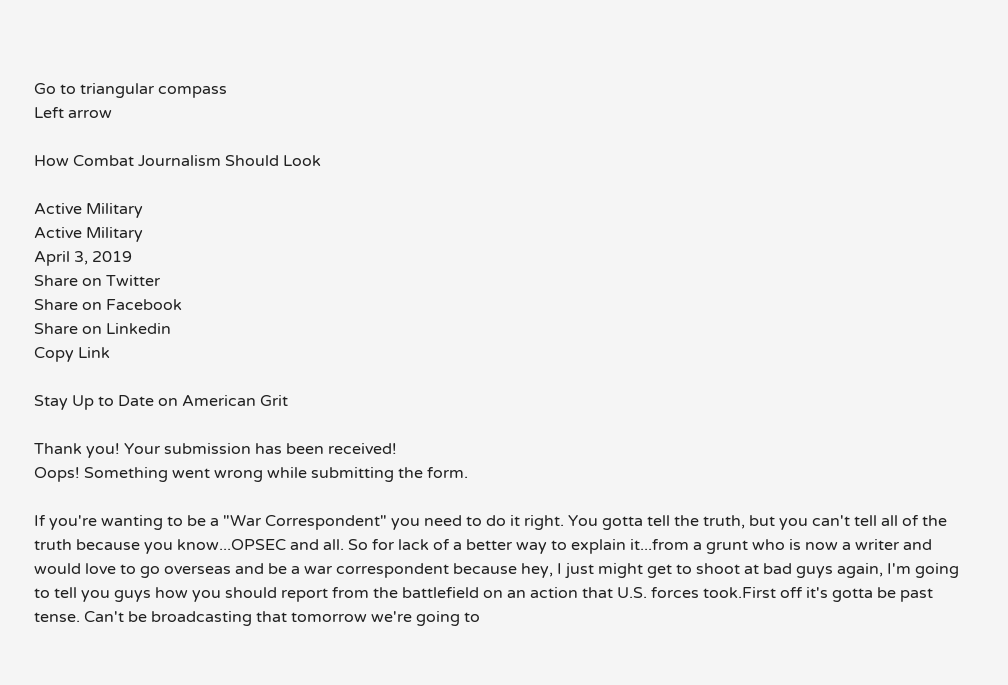Go to triangular compass
Left arrow

How Combat Journalism Should Look

Active Military
Active Military
April 3, 2019
Share on Twitter
Share on Facebook
Share on Linkedin
Copy Link

Stay Up to Date on American Grit

Thank you! Your submission has been received!
Oops! Something went wrong while submitting the form.

If you're wanting to be a "War Correspondent" you need to do it right. You gotta tell the truth, but you can't tell all of the truth because you know...OPSEC and all. So for lack of a better way to explain it...from a grunt who is now a writer and would love to go overseas and be a war correspondent because hey, I just might get to shoot at bad guys again, I'm going to tell you guys how you should report from the battlefield on an action that U.S. forces took.First off it's gotta be past tense. Can't be broadcasting that tomorrow we're going to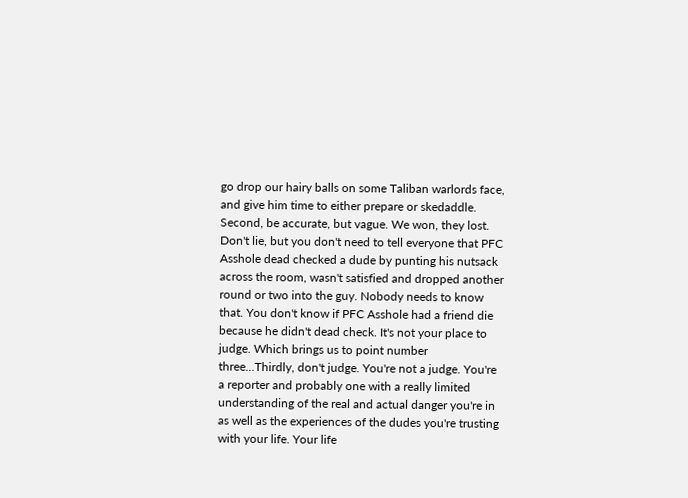go drop our hairy balls on some Taliban warlords face, and give him time to either prepare or skedaddle. Second, be accurate, but vague. We won, they lost. Don't lie, but you don't need to tell everyone that PFC Asshole dead checked a dude by punting his nutsack across the room, wasn't satisfied and dropped another round or two into the guy. Nobody needs to know that. You don't know if PFC Asshole had a friend die because he didn't dead check. It's not your place to judge. Which brings us to point number three...Thirdly, don't judge. You're not a judge. You're a reporter and probably one with a really limited understanding of the real and actual danger you're in as well as the experiences of the dudes you're trusting with your life. Your life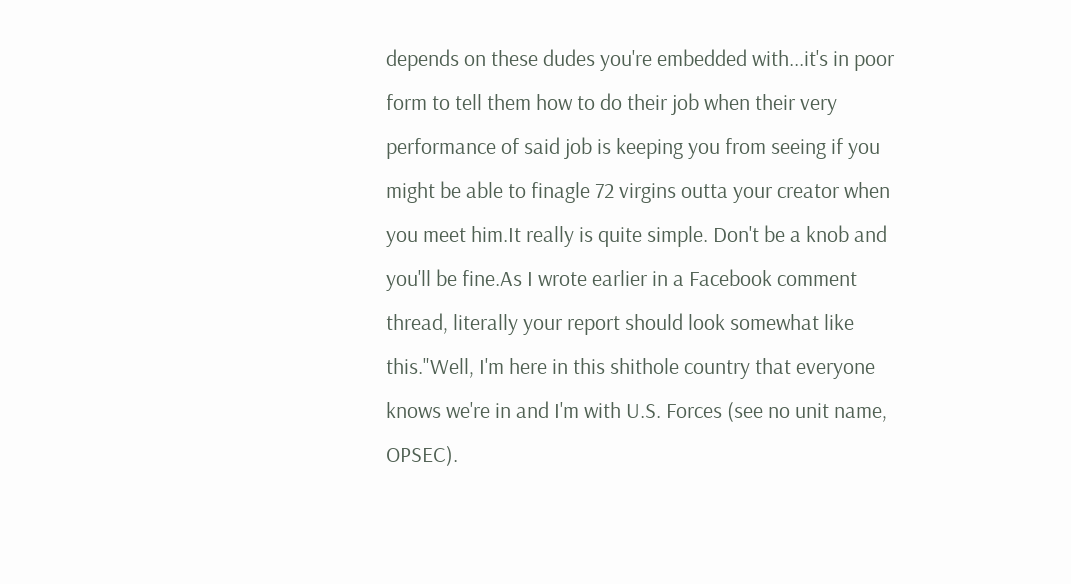depends on these dudes you're embedded with...it's in poor form to tell them how to do their job when their very performance of said job is keeping you from seeing if you might be able to finagle 72 virgins outta your creator when you meet him.It really is quite simple. Don't be a knob and you'll be fine.As I wrote earlier in a Facebook comment thread, literally your report should look somewhat like this."Well, I'm here in this shithole country that everyone knows we're in and I'm with U.S. Forces (see no unit name, OPSEC).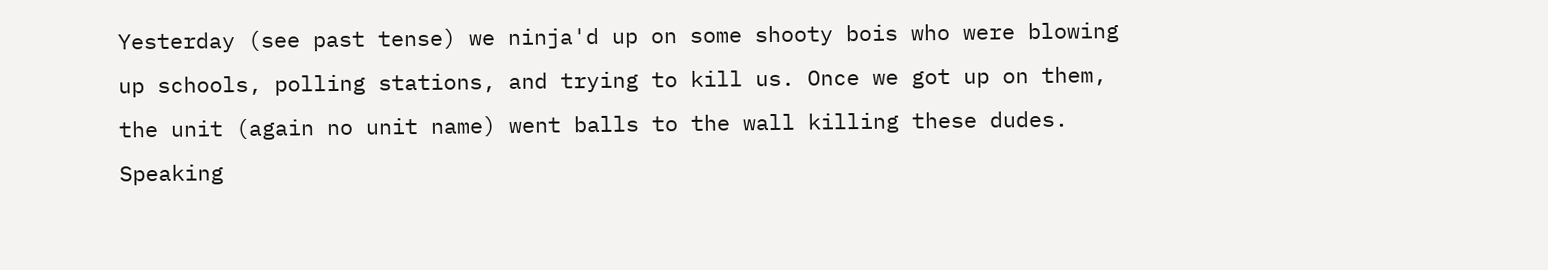Yesterday (see past tense) we ninja'd up on some shooty bois who were blowing up schools, polling stations, and trying to kill us. Once we got up on them, the unit (again no unit name) went balls to the wall killing these dudes. Speaking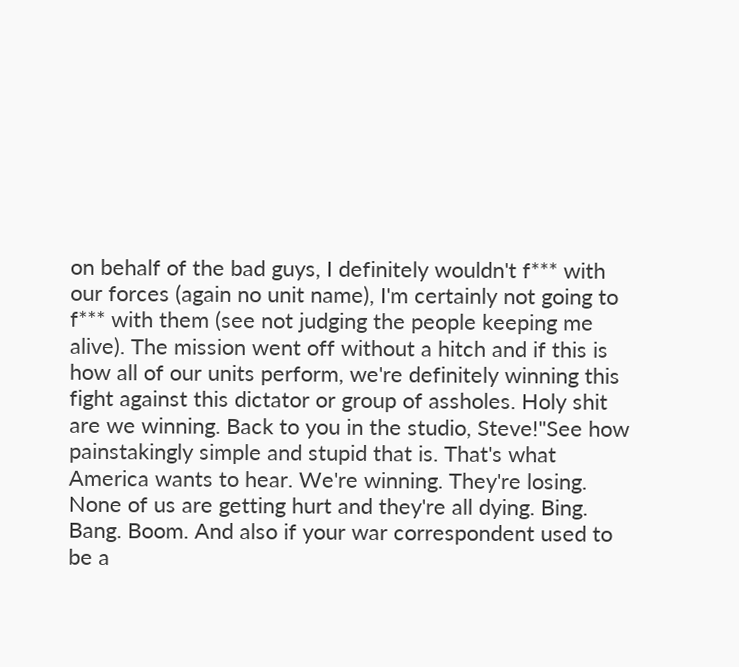on behalf of the bad guys, I definitely wouldn't f*** with our forces (again no unit name), I'm certainly not going to f*** with them (see not judging the people keeping me alive). The mission went off without a hitch and if this is how all of our units perform, we're definitely winning this fight against this dictator or group of assholes. Holy shit are we winning. Back to you in the studio, Steve!"See how painstakingly simple and stupid that is. That's what America wants to hear. We're winning. They're losing. None of us are getting hurt and they're all dying. Bing. Bang. Boom. And also if your war correspondent used to be a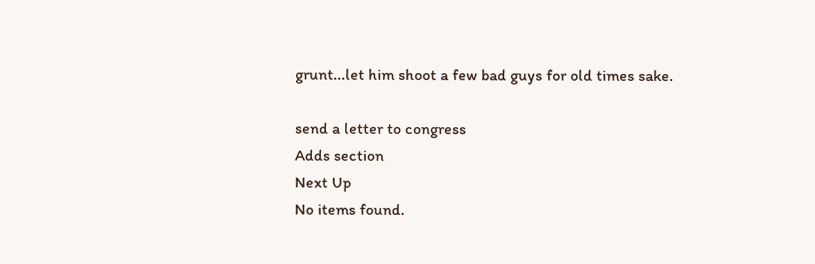grunt...let him shoot a few bad guys for old times sake.

send a letter to congress
Adds section
Next Up
No items found.